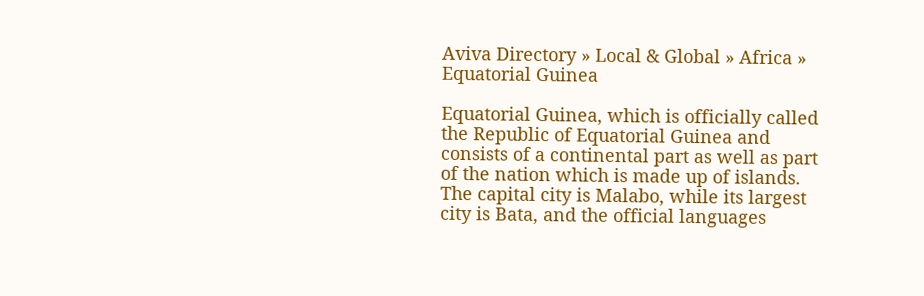Aviva Directory » Local & Global » Africa » Equatorial Guinea

Equatorial Guinea, which is officially called the Republic of Equatorial Guinea and consists of a continental part as well as part of the nation which is made up of islands. The capital city is Malabo, while its largest city is Bata, and the official languages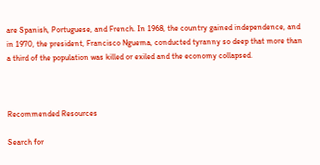are Spanish, Portuguese, and French. In 1968, the country gained independence, and in 1970, the president, Francisco Nguema, conducted tyranny so deep that more than a third of the population was killed or exiled and the economy collapsed.



Recommended Resources

Search for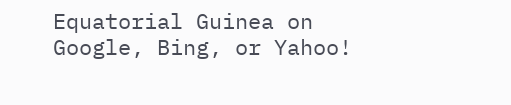Equatorial Guinea on Google, Bing, or Yahoo!